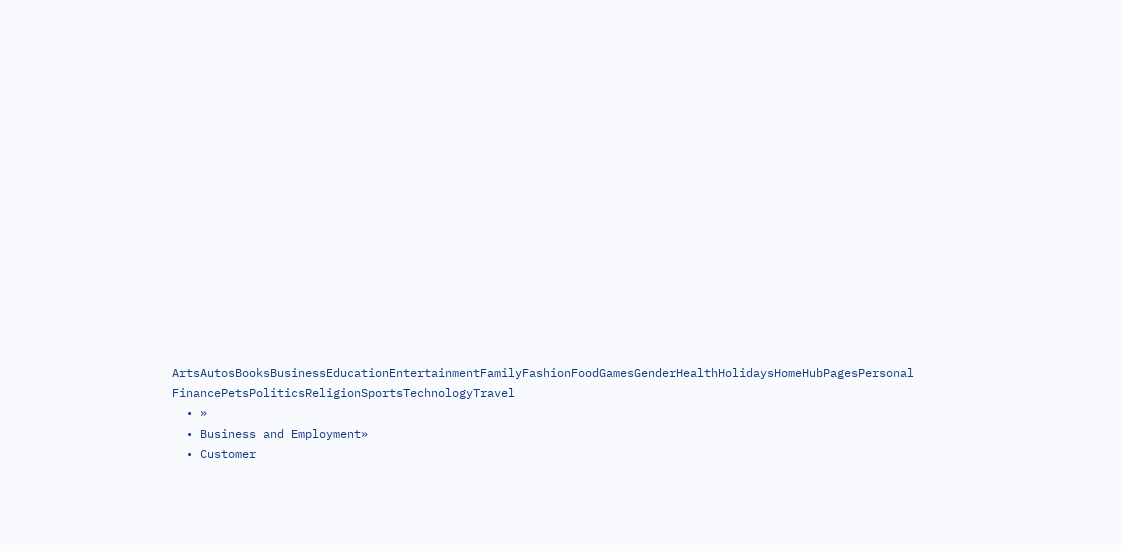ArtsAutosBooksBusinessEducationEntertainmentFamilyFashionFoodGamesGenderHealthHolidaysHomeHubPagesPersonal FinancePetsPoliticsReligionSportsTechnologyTravel
  • »
  • Business and Employment»
  • Customer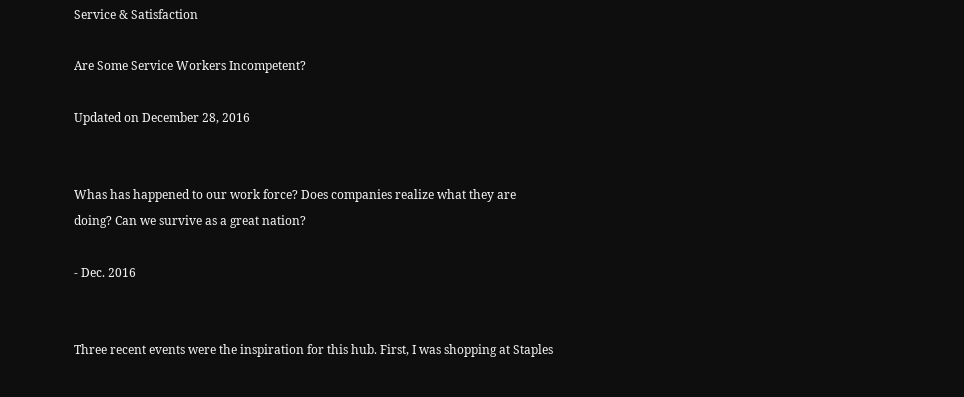Service & Satisfaction

Are Some Service Workers Incompetent?

Updated on December 28, 2016


Whas has happened to our work force? Does companies realize what they are doing? Can we survive as a great nation?

- Dec. 2016


Three recent events were the inspiration for this hub. First, I was shopping at Staples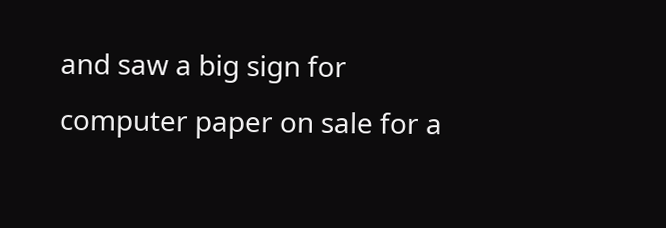and saw a big sign for computer paper on sale for a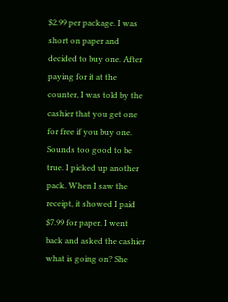$2.99 per package. I was short on paper and decided to buy one. After paying for it at the counter, I was told by the cashier that you get one for free if you buy one. Sounds too good to be true. I picked up another pack. When I saw the receipt, it showed I paid $7.99 for paper. I went back and asked the cashier what is going on? She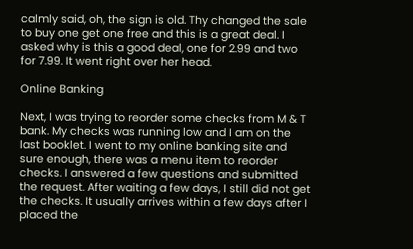calmly said, oh, the sign is old. Thy changed the sale to buy one get one free and this is a great deal. I asked why is this a good deal, one for 2.99 and two for 7.99. It went right over her head.

Online Banking

Next, I was trying to reorder some checks from M & T bank. My checks was running low and I am on the last booklet. I went to my online banking site and sure enough, there was a menu item to reorder checks. I answered a few questions and submitted the request. After waiting a few days, I still did not get the checks. It usually arrives within a few days after I placed the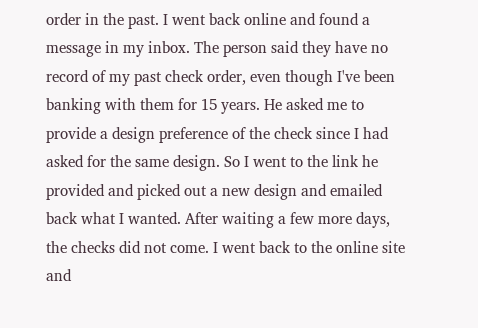order in the past. I went back online and found a message in my inbox. The person said they have no record of my past check order, even though I've been banking with them for 15 years. He asked me to provide a design preference of the check since I had asked for the same design. So I went to the link he provided and picked out a new design and emailed back what I wanted. After waiting a few more days, the checks did not come. I went back to the online site and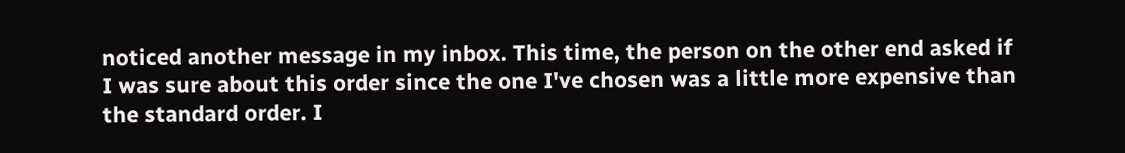noticed another message in my inbox. This time, the person on the other end asked if I was sure about this order since the one I've chosen was a little more expensive than the standard order. I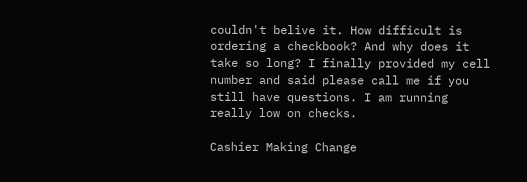couldn't belive it. How difficult is ordering a checkbook? And why does it take so long? I finally provided my cell number and said please call me if you still have questions. I am running really low on checks.

Cashier Making Change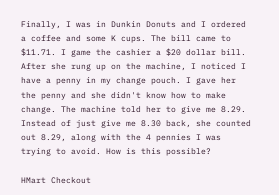Finally, I was in Dunkin Donuts and I ordered a coffee and some K cups. The bill came to $11.71. I game the cashier a $20 dollar bill. After she rung up on the machine, I noticed I have a penny in my change pouch. I gave her the penny and she didn't know how to make change. The machine told her to give me 8.29. Instead of just give me 8.30 back, she counted out 8.29, along with the 4 pennies I was trying to avoid. How is this possible?

HMart Checkout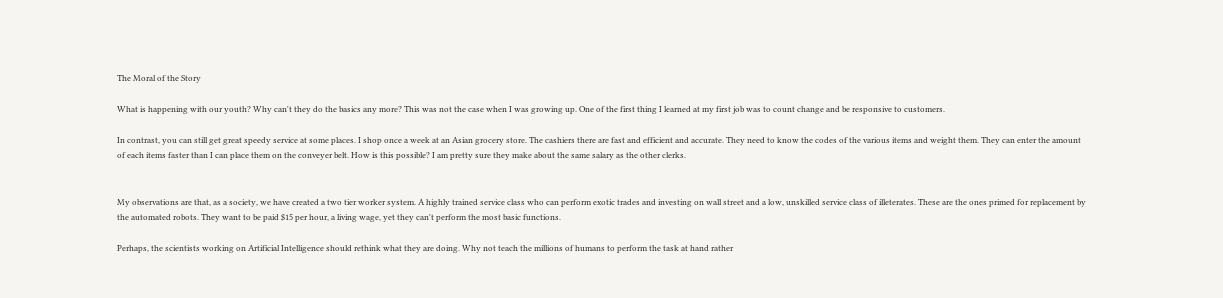The Moral of the Story

What is happening with our youth? Why can't they do the basics any more? This was not the case when I was growing up. One of the first thing I learned at my first job was to count change and be responsive to customers.

In contrast, you can still get great speedy service at some places. I shop once a week at an Asian grocery store. The cashiers there are fast and efficient and accurate. They need to know the codes of the various items and weight them. They can enter the amount of each items faster than I can place them on the conveyer belt. How is this possible? I am pretty sure they make about the same salary as the other clerks.


My observations are that, as a society, we have created a two tier worker system. A highly trained service class who can perform exotic trades and investing on wall street and a low, unskilled service class of illeterates. These are the ones primed for replacement by the automated robots. They want to be paid $15 per hour, a living wage, yet they can't perform the most basic functions.

Perhaps, the scientists working on Artificial Intelligence should rethink what they are doing. Why not teach the millions of humans to perform the task at hand rather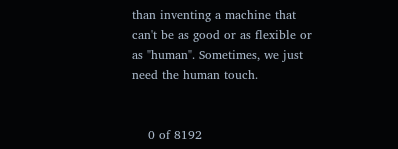than inventing a machine that can't be as good or as flexible or as "human". Sometimes, we just need the human touch.


    0 of 8192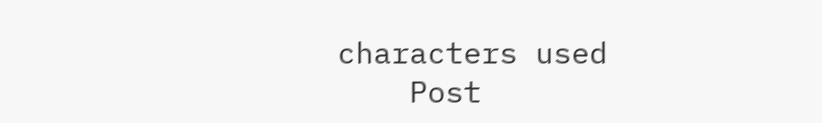characters used
    Post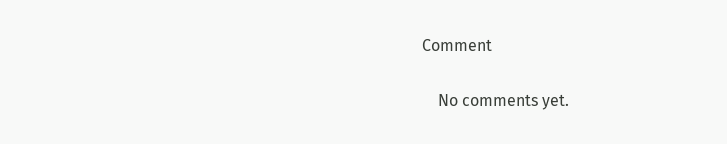Comment

    No comments yet.